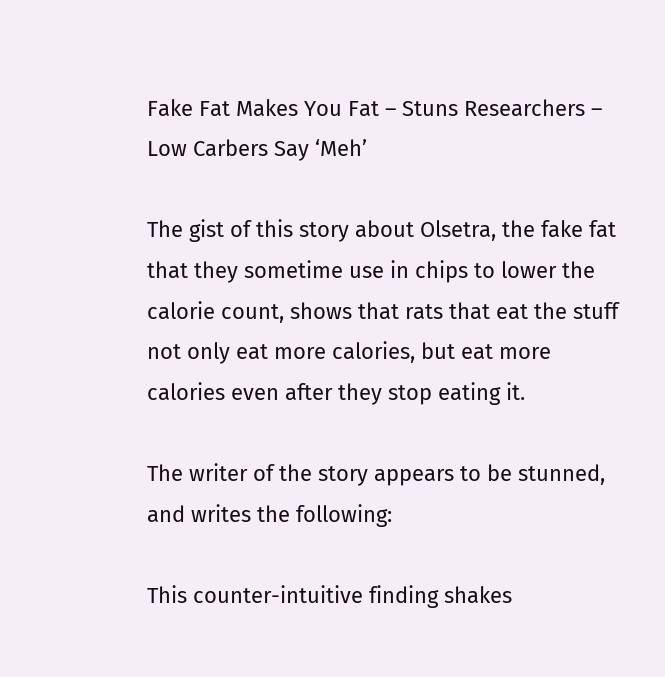Fake Fat Makes You Fat – Stuns Researchers – Low Carbers Say ‘Meh’

The gist of this story about Olsetra, the fake fat that they sometime use in chips to lower the calorie count, shows that rats that eat the stuff not only eat more calories, but eat more calories even after they stop eating it.

The writer of the story appears to be stunned, and writes the following:

This counter-intuitive finding shakes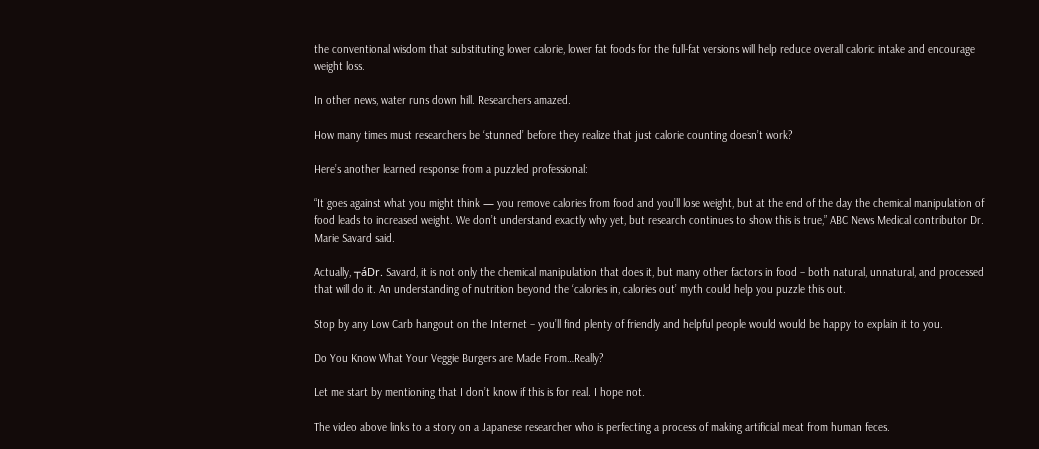the conventional wisdom that substituting lower calorie, lower fat foods for the full-fat versions will help reduce overall caloric intake and encourage weight loss.

In other news, water runs down hill. Researchers amazed.

How many times must researchers be ‘stunned’ before they realize that just calorie counting doesn’t work?

Here’s another learned response from a puzzled professional:

“It goes against what you might think — you remove calories from food and you’ll lose weight, but at the end of the day the chemical manipulation of food leads to increased weight. We don’t understand exactly why yet, but research continues to show this is true,” ABC News Medical contributor Dr. Marie Savard said.

Actually, ┬áDr. Savard, it is not only the chemical manipulation that does it, but many other factors in food – both natural, unnatural, and processed that will do it. An understanding of nutrition beyond the ‘calories in, calories out’ myth could help you puzzle this out.

Stop by any Low Carb hangout on the Internet – you’ll find plenty of friendly and helpful people would would be happy to explain it to you.

Do You Know What Your Veggie Burgers are Made From…Really?

Let me start by mentioning that I don’t know if this is for real. I hope not.

The video above links to a story on a Japanese researcher who is perfecting a process of making artificial meat from human feces.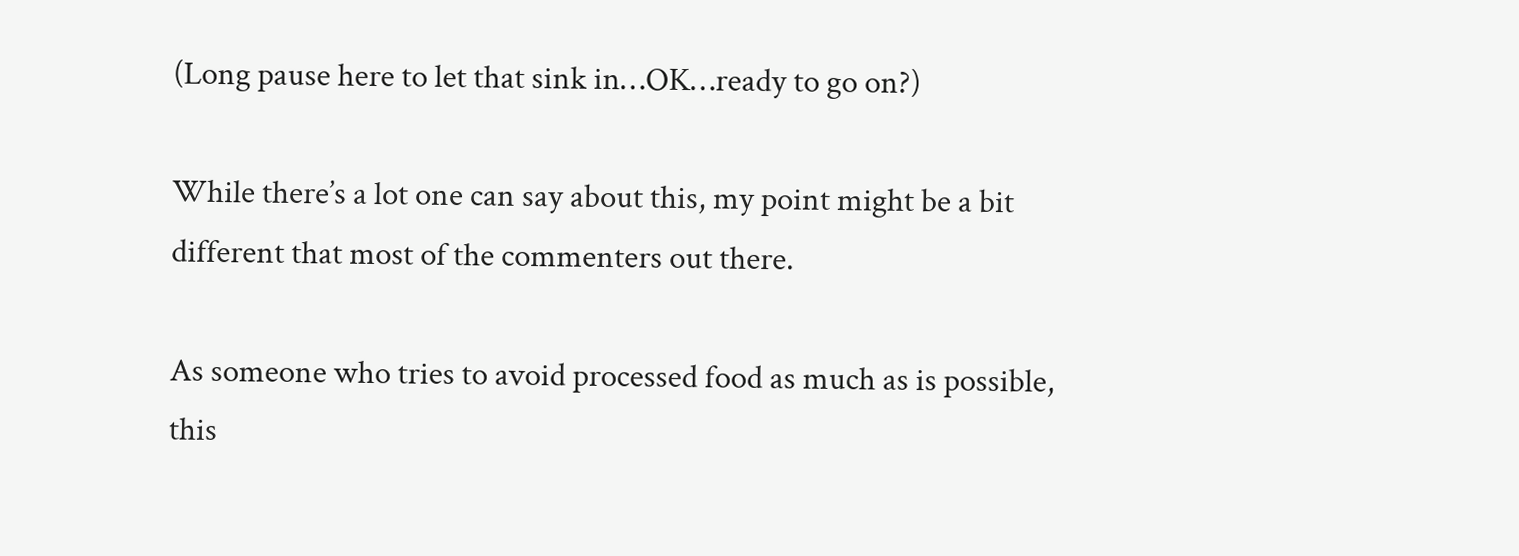(Long pause here to let that sink in…OK…ready to go on?)

While there’s a lot one can say about this, my point might be a bit different that most of the commenters out there.

As someone who tries to avoid processed food as much as is possible, this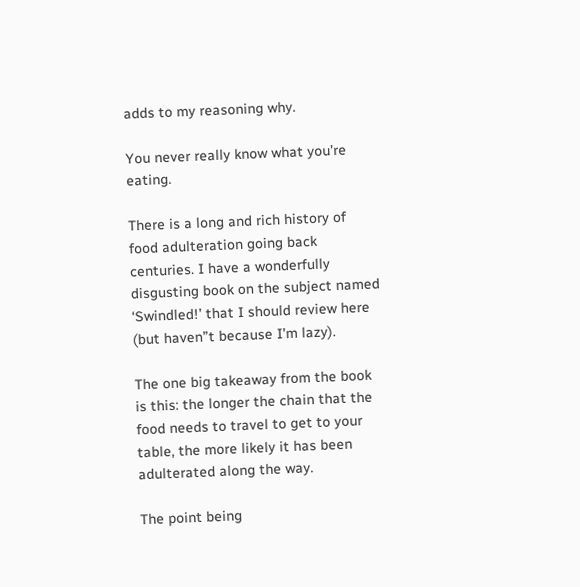adds to my reasoning why.

You never really know what you’re eating.

There is a long and rich history of food adulteration going back centuries. I have a wonderfully disgusting book on the subject named ‘Swindled!’ that I should review here (but haven”t because I’m lazy).

The one big takeaway from the book is this: the longer the chain that the food needs to travel to get to your table, the more likely it has been adulterated along the way.

The point being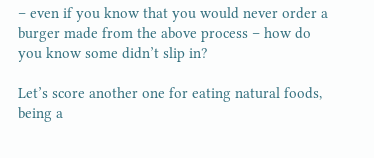– even if you know that you would never order a burger made from the above process – how do you know some didn’t slip in?

Let’s score another one for eating natural foods, being a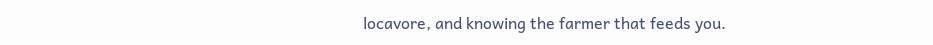locavore, and knowing the farmer that feeds you.